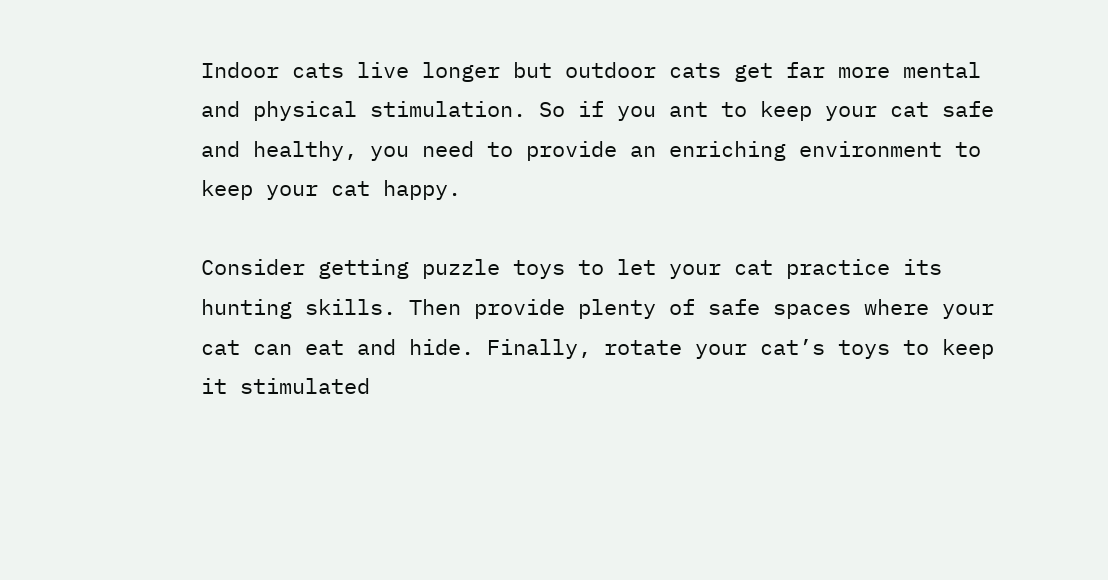Indoor cats live longer but outdoor cats get far more mental and physical stimulation. So if you ant to keep your cat safe and healthy, you need to provide an enriching environment to keep your cat happy.

Consider getting puzzle toys to let your cat practice its hunting skills. Then provide plenty of safe spaces where your cat can eat and hide. Finally, rotate your cat’s toys to keep it stimulated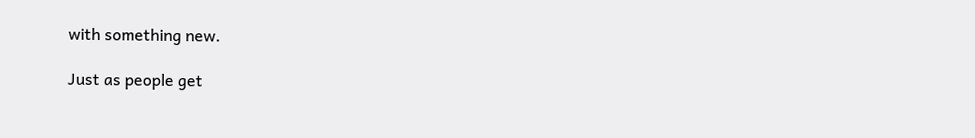with something new.

Just as people get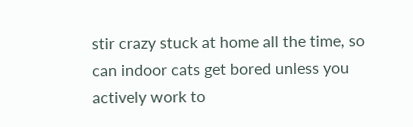stir crazy stuck at home all the time, so can indoor cats get bored unless you actively work to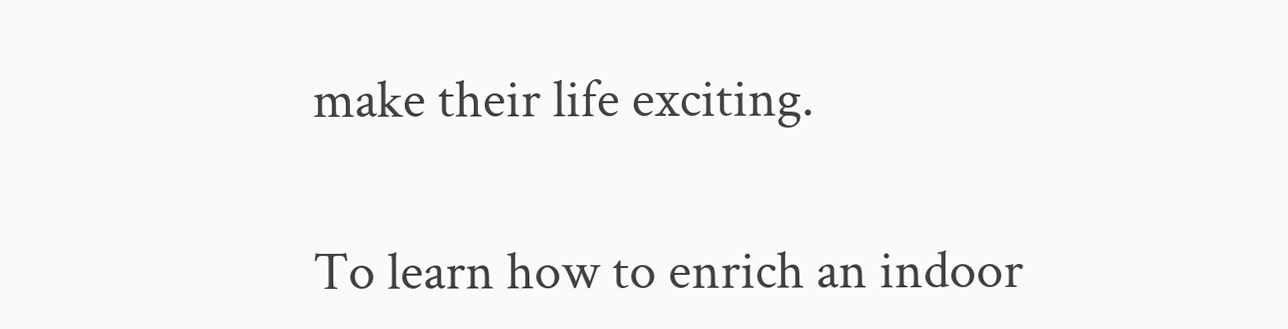make their life exciting.

To learn how to enrich an indoor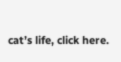cat’s life, click here.